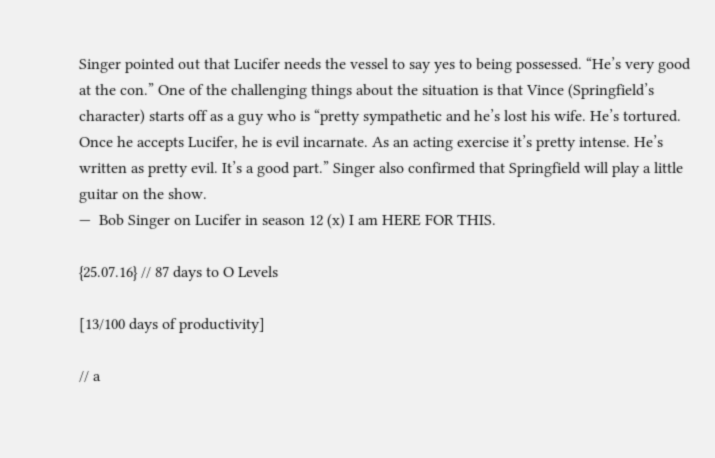Singer pointed out that Lucifer needs the vessel to say yes to being possessed. “He’s very good at the con.” One of the challenging things about the situation is that Vince (Springfield’s character) starts off as a guy who is “pretty sympathetic and he’s lost his wife. He’s tortured. Once he accepts Lucifer, he is evil incarnate. As an acting exercise it’s pretty intense. He’s written as pretty evil. It’s a good part.” Singer also confirmed that Springfield will play a little guitar on the show.
—  Bob Singer on Lucifer in season 12 (x) I am HERE FOR THIS.

{25.07.16} // 87 days to O Levels

[13/100 days of productivity]

// a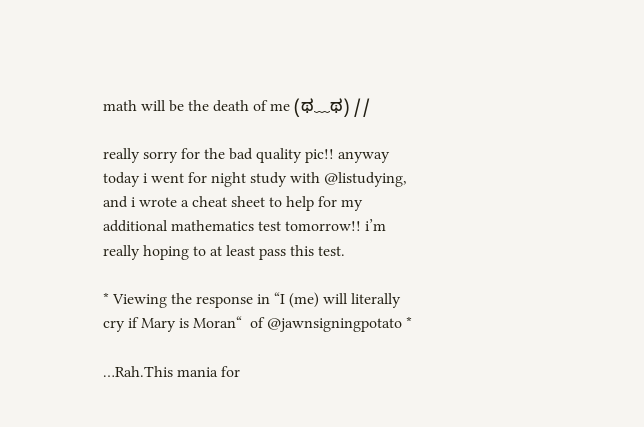math will be the death of me (ಥ﹏ಥ) //

really sorry for the bad quality pic!! anyway today i went for night study with @listudying, and i wrote a cheat sheet to help for my additional mathematics test tomorrow!! i’m really hoping to at least pass this test.

* Viewing the response in “I (me) will literally cry if Mary is Moran“  of @jawnsigningpotato *

…Rah.This mania for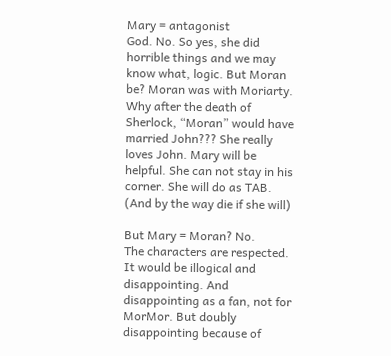Mary = antagonist
God. No. So yes, she did horrible things and we may know what, logic. But Moran be? Moran was with Moriarty. Why after the death of Sherlock, “Moran” would have married John??? She really loves John. Mary will be helpful. She can not stay in his corner. She will do as TAB. (And by the way die if she will)

But Mary = Moran? No.
The characters are respected. It would be illogical and disappointing. And disappointing as a fan, not for MorMor. But doubly disappointing because of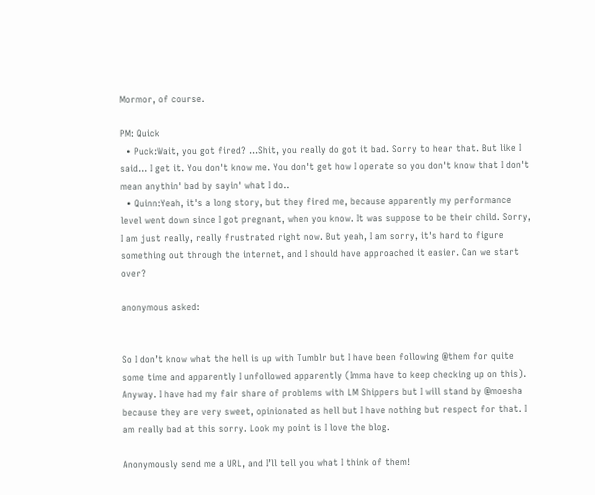Mormor, of course.

PM: Quick
  • Puck:Wait, you got fired? ...Shit, you really do got it bad. Sorry to hear that. But like I said... I get it. You don't know me. You don't get how I operate so you don't know that I don't mean anythin' bad by sayin' what I do..
  • Quinn:Yeah, it's a long story, but they fired me, because apparently my performance level went down since I got pregnant, when you know. It was suppose to be their child. Sorry, I am just really, really frustrated right now. But yeah, I am sorry, it's hard to figure something out through the internet, and I should have approached it easier. Can we start over?

anonymous asked:


So I don’t know what the hell is up with Tumblr but I have been following @them for quite some time and apparently I unfollowed apparently (Imma have to keep checking up on this). Anyway. I have had my fair share of problems with LM Shippers but I will stand by @moesha because they are very sweet, opinionated as hell but I have nothing but respect for that. I am really bad at this sorry. Look my point is I love the blog.

Anonymously send me a URL, and I’ll tell you what I think of them!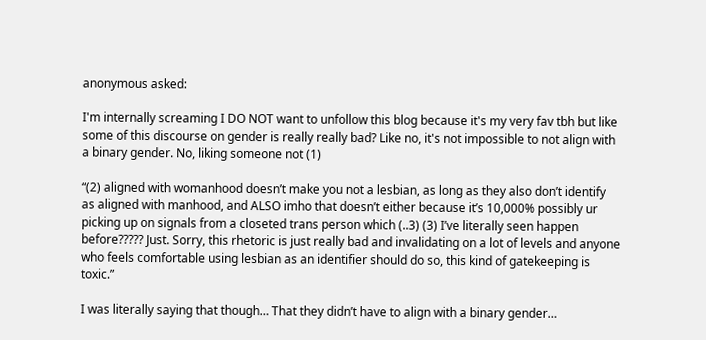anonymous asked:

I'm internally screaming I DO NOT want to unfollow this blog because it's my very fav tbh but like some of this discourse on gender is really really bad? Like no, it's not impossible to not align with a binary gender. No, liking someone not (1)

“(2) aligned with womanhood doesn’t make you not a lesbian, as long as they also don’t identify as aligned with manhood, and ALSO imho that doesn’t either because it’s 10,000% possibly ur picking up on signals from a closeted trans person which (..3) (3) I’ve literally seen happen before????? Just. Sorry, this rhetoric is just really bad and invalidating on a lot of levels and anyone who feels comfortable using lesbian as an identifier should do so, this kind of gatekeeping is toxic.”

I was literally saying that though… That they didn’t have to align with a binary gender…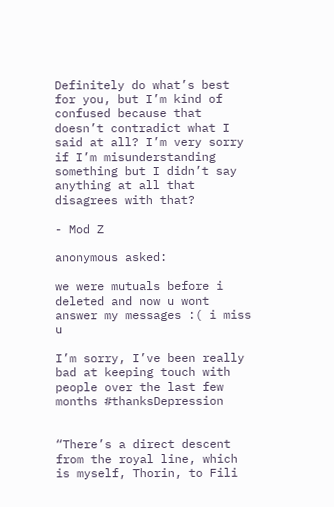Definitely do what’s best for you, but I’m kind of confused because that doesn’t contradict what I said at all? I’m very sorry if I’m misunderstanding something but I didn’t say anything at all that disagrees with that?

- Mod Z

anonymous asked:

we were mutuals before i deleted and now u wont answer my messages :( i miss u

I’m sorry, I’ve been really bad at keeping touch with people over the last few months #thanksDepression


“There’s a direct descent from the royal line, which is myself, Thorin, to Fili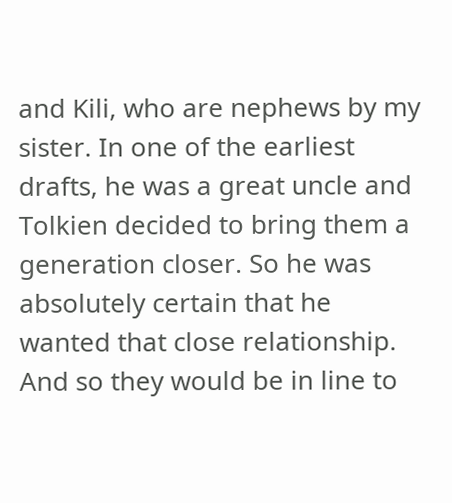and Kili, who are nephews by my sister. In one of the earliest drafts, he was a great uncle and Tolkien decided to bring them a generation closer. So he was absolutely certain that he wanted that close relationship. And so they would be in line to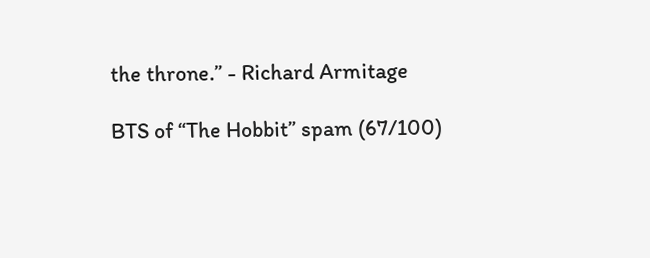the throne.” - Richard Armitage

BTS of “The Hobbit” spam (67/100)